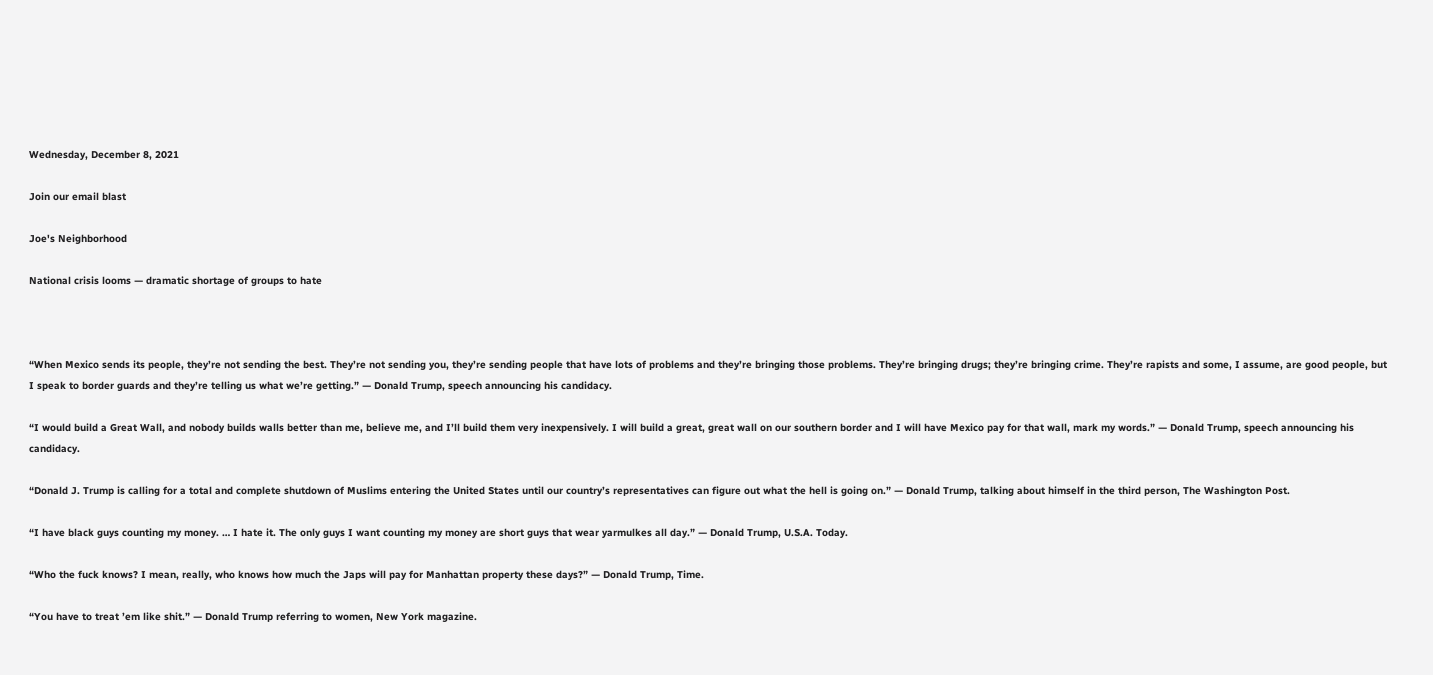Wednesday, December 8, 2021

Join our email blast

Joe's Neighborhood

National crisis looms — dramatic shortage of groups to hate



“When Mexico sends its people, they’re not sending the best. They’re not sending you, they’re sending people that have lots of problems and they’re bringing those problems. They’re bringing drugs; they’re bringing crime. They’re rapists and some, I assume, are good people, but I speak to border guards and they’re telling us what we’re getting.” — Donald Trump, speech announcing his candidacy.

“I would build a Great Wall, and nobody builds walls better than me, believe me, and I’ll build them very inexpensively. I will build a great, great wall on our southern border and I will have Mexico pay for that wall, mark my words.” — Donald Trump, speech announcing his candidacy.

“Donald J. Trump is calling for a total and complete shutdown of Muslims entering the United States until our country’s representatives can figure out what the hell is going on.” — Donald Trump, talking about himself in the third person, The Washington Post.

“I have black guys counting my money. … I hate it. The only guys I want counting my money are short guys that wear yarmulkes all day.” — Donald Trump, U.S.A. Today.

“Who the fuck knows? I mean, really, who knows how much the Japs will pay for Manhattan property these days?” — Donald Trump, Time.

“You have to treat ’em like shit.” — Donald Trump referring to women, New York magazine.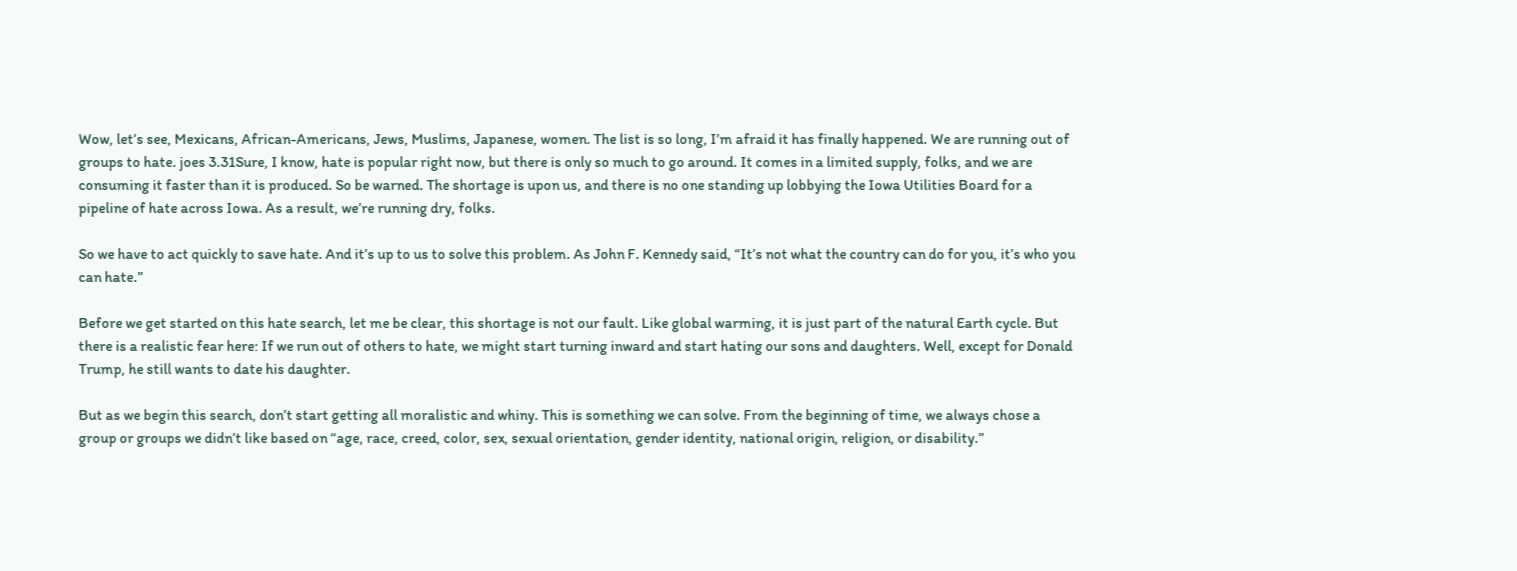Wow, let’s see, Mexicans, African-Americans, Jews, Muslims, Japanese, women. The list is so long, I’m afraid it has finally happened. We are running out of groups to hate. joes 3.31Sure, I know, hate is popular right now, but there is only so much to go around. It comes in a limited supply, folks, and we are consuming it faster than it is produced. So be warned. The shortage is upon us, and there is no one standing up lobbying the Iowa Utilities Board for a pipeline of hate across Iowa. As a result, we’re running dry, folks.

So we have to act quickly to save hate. And it’s up to us to solve this problem. As John F. Kennedy said, “It’s not what the country can do for you, it’s who you can hate.”

Before we get started on this hate search, let me be clear, this shortage is not our fault. Like global warming, it is just part of the natural Earth cycle. But there is a realistic fear here: If we run out of others to hate, we might start turning inward and start hating our sons and daughters. Well, except for Donald Trump, he still wants to date his daughter.

But as we begin this search, don’t start getting all moralistic and whiny. This is something we can solve. From the beginning of time, we always chose a group or groups we didn’t like based on “age, race, creed, color, sex, sexual orientation, gender identity, national origin, religion, or disability.”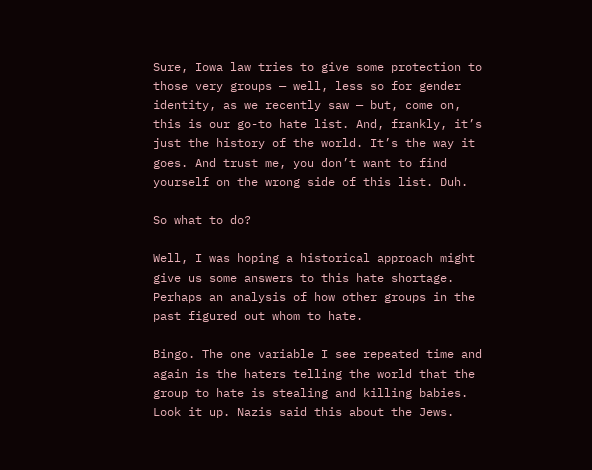Sure, Iowa law tries to give some protection to those very groups — well, less so for gender identity, as we recently saw — but, come on, this is our go-to hate list. And, frankly, it’s just the history of the world. It’s the way it goes. And trust me, you don’t want to find yourself on the wrong side of this list. Duh.

So what to do?

Well, I was hoping a historical approach might give us some answers to this hate shortage. Perhaps an analysis of how other groups in the past figured out whom to hate.

Bingo. The one variable I see repeated time and again is the haters telling the world that the group to hate is stealing and killing babies. Look it up. Nazis said this about the Jews.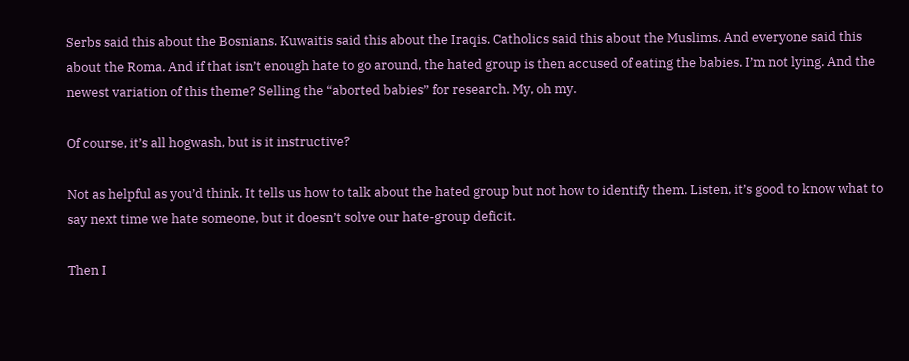Serbs said this about the Bosnians. Kuwaitis said this about the Iraqis. Catholics said this about the Muslims. And everyone said this about the Roma. And if that isn’t enough hate to go around, the hated group is then accused of eating the babies. I’m not lying. And the newest variation of this theme? Selling the “aborted babies” for research. My, oh my.

Of course, it’s all hogwash, but is it instructive?

Not as helpful as you’d think. It tells us how to talk about the hated group but not how to identify them. Listen, it’s good to know what to say next time we hate someone, but it doesn’t solve our hate-group deficit.

Then I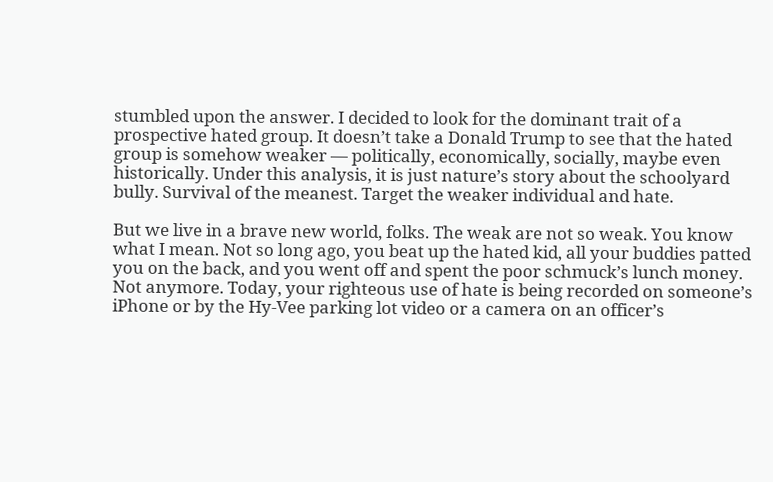stumbled upon the answer. I decided to look for the dominant trait of a prospective hated group. It doesn’t take a Donald Trump to see that the hated group is somehow weaker — politically, economically, socially, maybe even historically. Under this analysis, it is just nature’s story about the schoolyard bully. Survival of the meanest. Target the weaker individual and hate.

But we live in a brave new world, folks. The weak are not so weak. You know what I mean. Not so long ago, you beat up the hated kid, all your buddies patted you on the back, and you went off and spent the poor schmuck’s lunch money. Not anymore. Today, your righteous use of hate is being recorded on someone’s iPhone or by the Hy-Vee parking lot video or a camera on an officer’s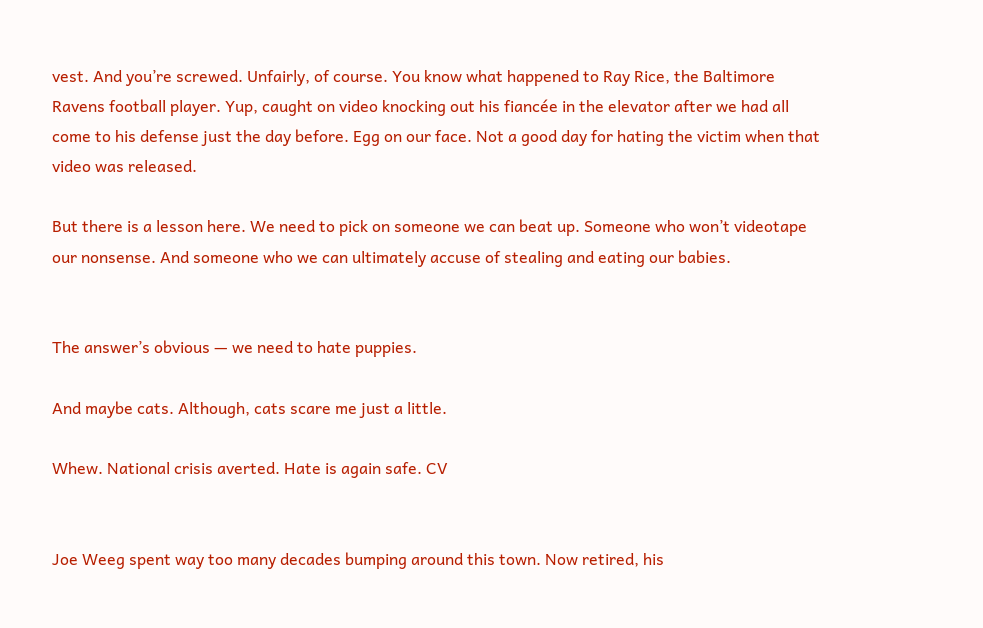vest. And you’re screwed. Unfairly, of course. You know what happened to Ray Rice, the Baltimore Ravens football player. Yup, caught on video knocking out his fiancée in the elevator after we had all come to his defense just the day before. Egg on our face. Not a good day for hating the victim when that video was released.

But there is a lesson here. We need to pick on someone we can beat up. Someone who won’t videotape our nonsense. And someone who we can ultimately accuse of stealing and eating our babies.


The answer’s obvious — we need to hate puppies.

And maybe cats. Although, cats scare me just a little.

Whew. National crisis averted. Hate is again safe. CV


Joe Weeg spent way too many decades bumping around this town. Now retired, his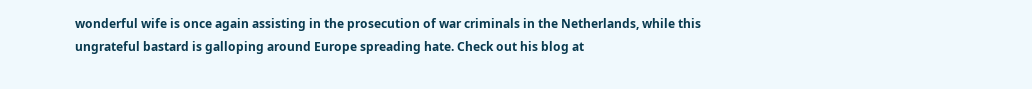wonderful wife is once again assisting in the prosecution of war criminals in the Netherlands, while this ungrateful bastard is galloping around Europe spreading hate. Check out his blog at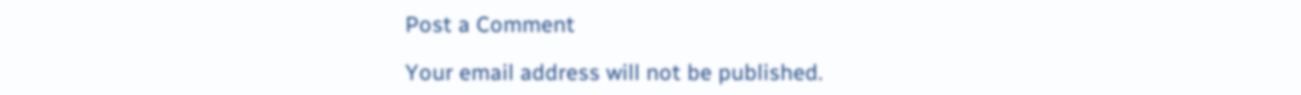Post a Comment

Your email address will not be published.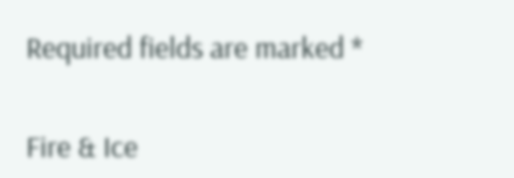Required fields are marked *


Fire & Ice